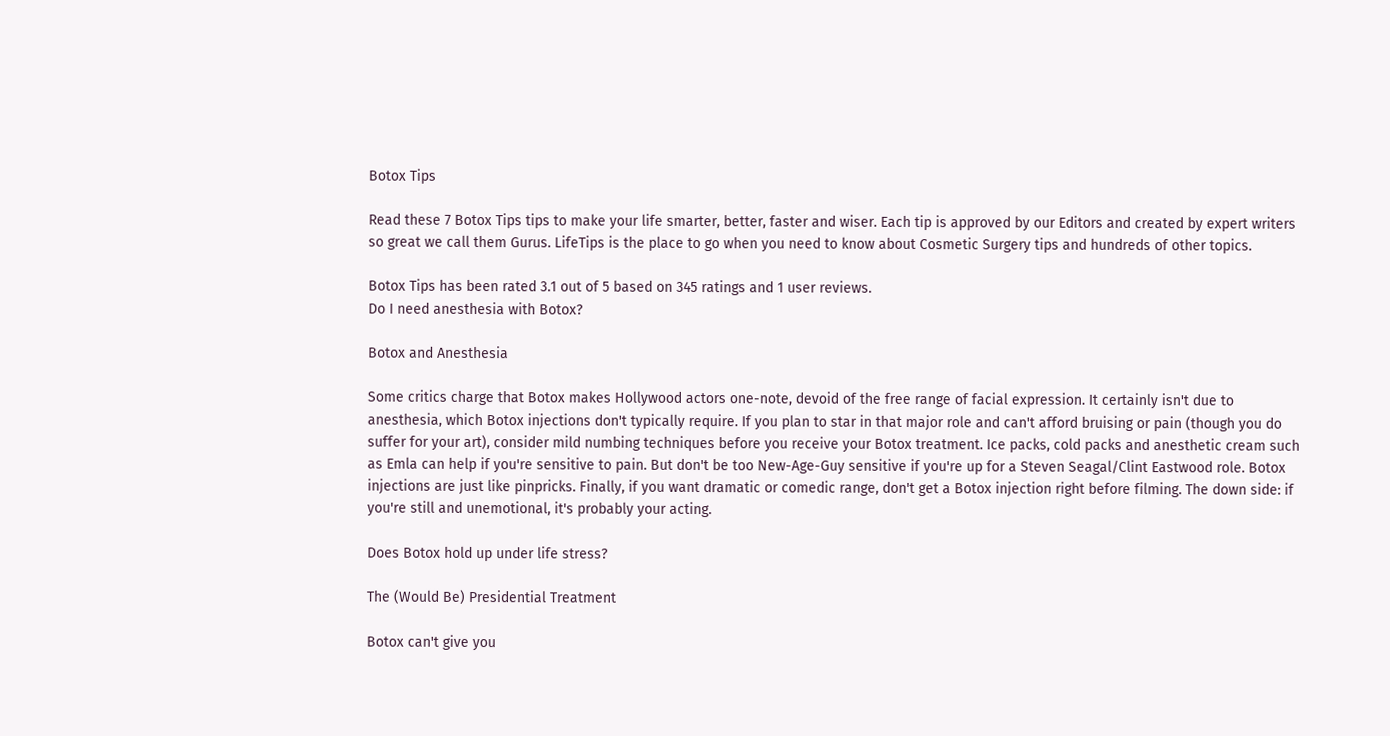Botox Tips

Read these 7 Botox Tips tips to make your life smarter, better, faster and wiser. Each tip is approved by our Editors and created by expert writers so great we call them Gurus. LifeTips is the place to go when you need to know about Cosmetic Surgery tips and hundreds of other topics.

Botox Tips has been rated 3.1 out of 5 based on 345 ratings and 1 user reviews.
Do I need anesthesia with Botox?

Botox and Anesthesia

Some critics charge that Botox makes Hollywood actors one-note, devoid of the free range of facial expression. It certainly isn't due to anesthesia, which Botox injections don't typically require. If you plan to star in that major role and can't afford bruising or pain (though you do suffer for your art), consider mild numbing techniques before you receive your Botox treatment. Ice packs, cold packs and anesthetic cream such as Emla can help if you're sensitive to pain. But don't be too New-Age-Guy sensitive if you're up for a Steven Seagal/Clint Eastwood role. Botox injections are just like pinpricks. Finally, if you want dramatic or comedic range, don't get a Botox injection right before filming. The down side: if you're still and unemotional, it's probably your acting.

Does Botox hold up under life stress?

The (Would Be) Presidential Treatment

Botox can't give you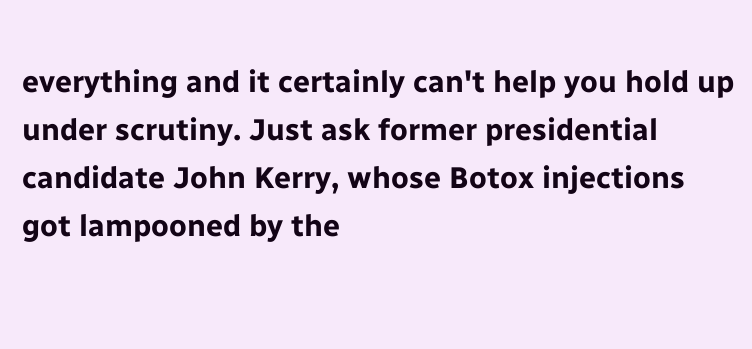everything and it certainly can't help you hold up under scrutiny. Just ask former presidential candidate John Kerry, whose Botox injections got lampooned by the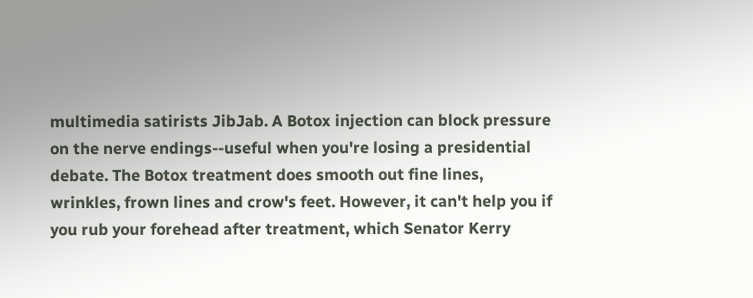multimedia satirists JibJab. A Botox injection can block pressure on the nerve endings--useful when you're losing a presidential debate. The Botox treatment does smooth out fine lines, wrinkles, frown lines and crow's feet. However, it can't help you if you rub your forehead after treatment, which Senator Kerry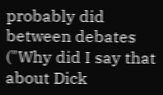probably did between debates ("Why did I say that about Dick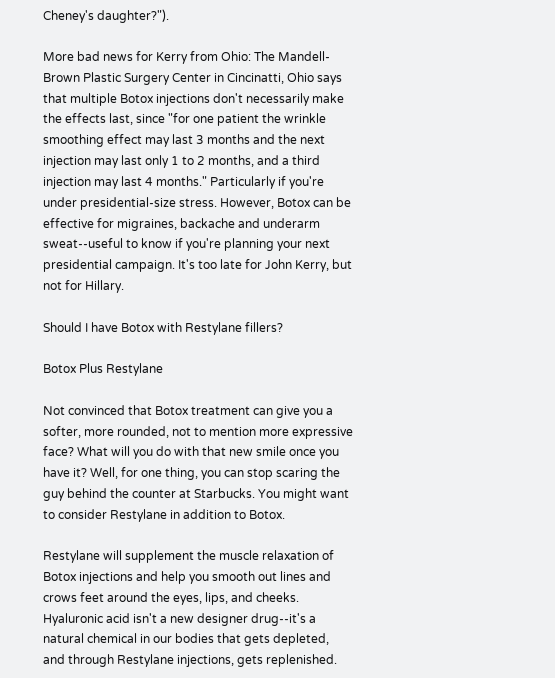Cheney's daughter?").

More bad news for Kerry from Ohio: The Mandell-Brown Plastic Surgery Center in Cincinatti, Ohio says that multiple Botox injections don't necessarily make the effects last, since "for one patient the wrinkle smoothing effect may last 3 months and the next injection may last only 1 to 2 months, and a third injection may last 4 months." Particularly if you're under presidential-size stress. However, Botox can be effective for migraines, backache and underarm sweat--useful to know if you're planning your next presidential campaign. It's too late for John Kerry, but not for Hillary.

Should I have Botox with Restylane fillers?

Botox Plus Restylane

Not convinced that Botox treatment can give you a softer, more rounded, not to mention more expressive face? What will you do with that new smile once you have it? Well, for one thing, you can stop scaring the guy behind the counter at Starbucks. You might want to consider Restylane in addition to Botox.

Restylane will supplement the muscle relaxation of Botox injections and help you smooth out lines and crows feet around the eyes, lips, and cheeks. Hyaluronic acid isn't a new designer drug--it's a natural chemical in our bodies that gets depleted, and through Restylane injections, gets replenished.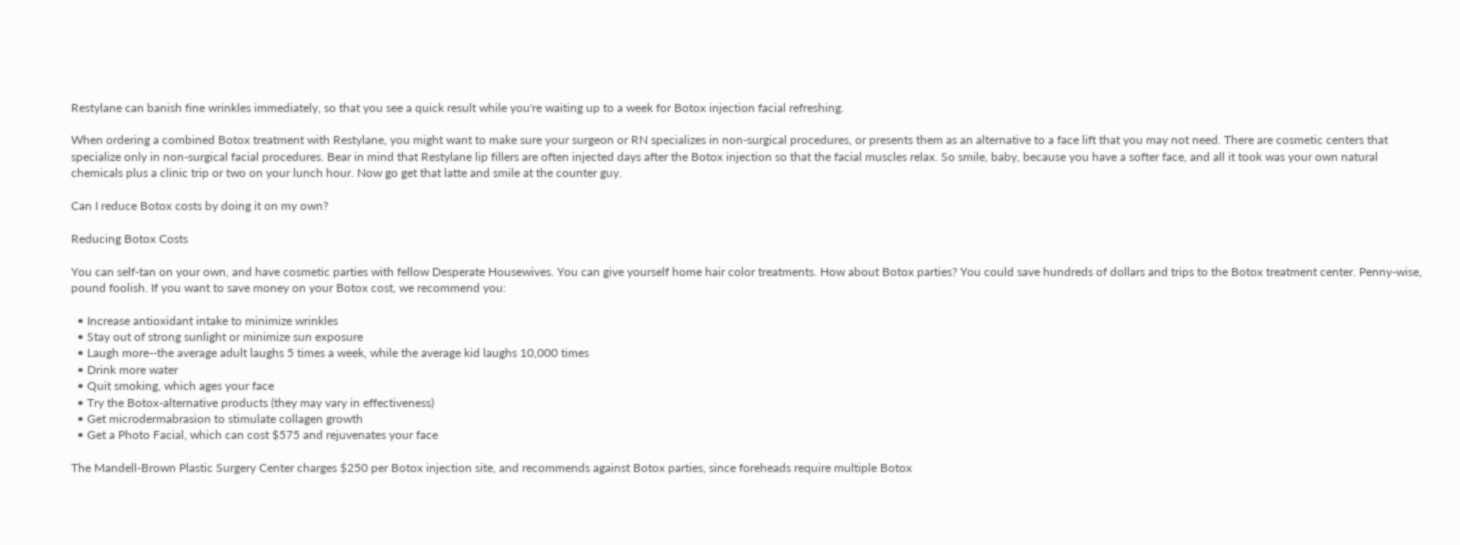Restylane can banish fine wrinkles immediately, so that you see a quick result while you're waiting up to a week for Botox injection facial refreshing.

When ordering a combined Botox treatment with Restylane, you might want to make sure your surgeon or RN specializes in non-surgical procedures, or presents them as an alternative to a face lift that you may not need. There are cosmetic centers that specialize only in non-surgical facial procedures. Bear in mind that Restylane lip fillers are often injected days after the Botox injection so that the facial muscles relax. So smile, baby, because you have a softer face, and all it took was your own natural chemicals plus a clinic trip or two on your lunch hour. Now go get that latte and smile at the counter guy.

Can I reduce Botox costs by doing it on my own?

Reducing Botox Costs

You can self-tan on your own, and have cosmetic parties with fellow Desperate Housewives. You can give yourself home hair color treatments. How about Botox parties? You could save hundreds of dollars and trips to the Botox treatment center. Penny-wise, pound foolish. If you want to save money on your Botox cost, we recommend you:

  • Increase antioxidant intake to minimize wrinkles
  • Stay out of strong sunlight or minimize sun exposure
  • Laugh more--the average adult laughs 5 times a week, while the average kid laughs 10,000 times
  • Drink more water
  • Quit smoking, which ages your face
  • Try the Botox-alternative products (they may vary in effectiveness)
  • Get microdermabrasion to stimulate collagen growth
  • Get a Photo Facial, which can cost $575 and rejuvenates your face

The Mandell-Brown Plastic Surgery Center charges $250 per Botox injection site, and recommends against Botox parties, since foreheads require multiple Botox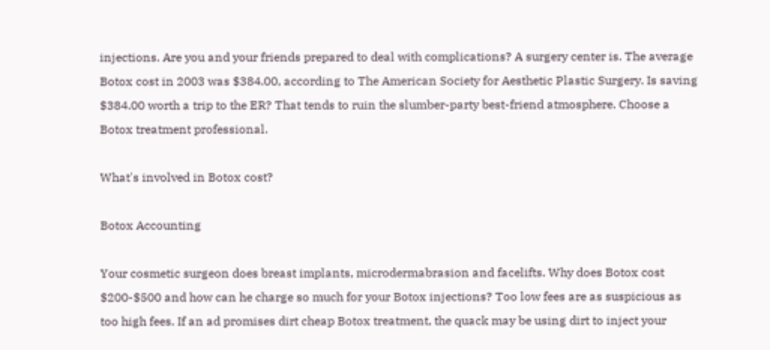injections. Are you and your friends prepared to deal with complications? A surgery center is. The average Botox cost in 2003 was $384.00, according to The American Society for Aesthetic Plastic Surgery. Is saving $384.00 worth a trip to the ER? That tends to ruin the slumber-party best-friend atmosphere. Choose a Botox treatment professional.

What's involved in Botox cost?

Botox Accounting

Your cosmetic surgeon does breast implants, microdermabrasion and facelifts. Why does Botox cost $200-$500 and how can he charge so much for your Botox injections? Too low fees are as suspicious as too high fees. If an ad promises dirt cheap Botox treatment, the quack may be using dirt to inject your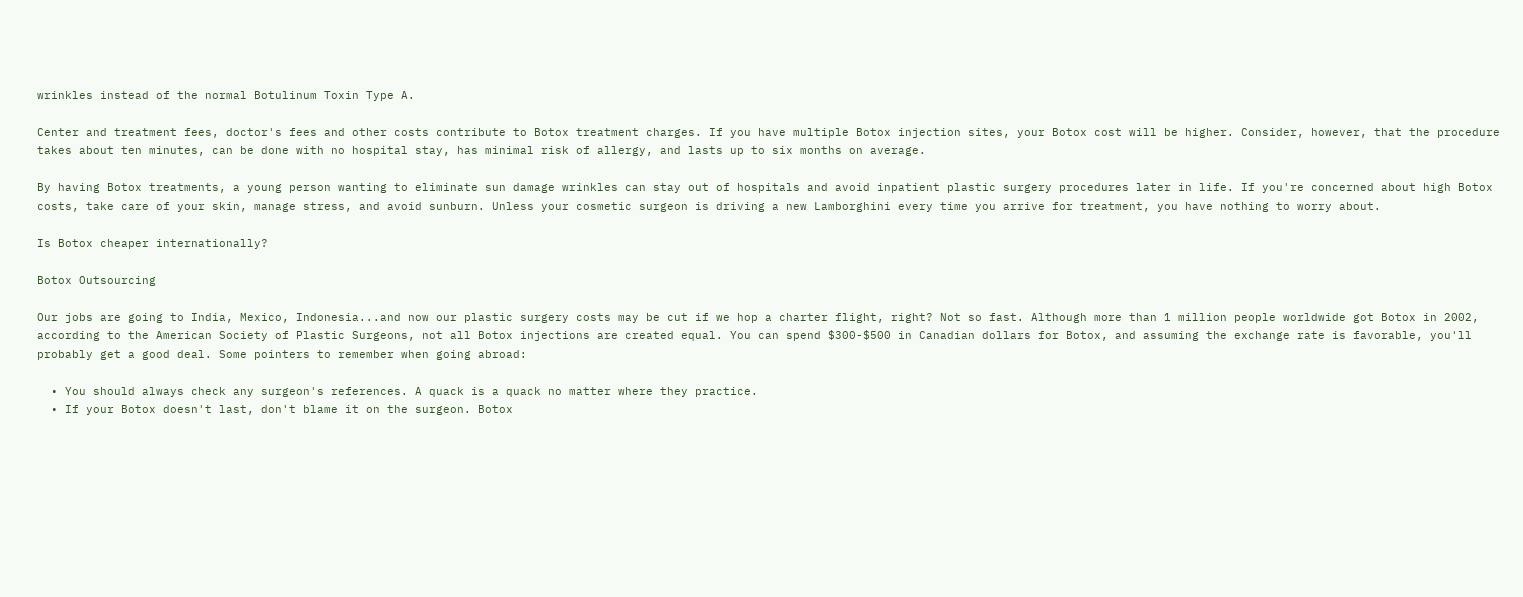wrinkles instead of the normal Botulinum Toxin Type A.

Center and treatment fees, doctor's fees and other costs contribute to Botox treatment charges. If you have multiple Botox injection sites, your Botox cost will be higher. Consider, however, that the procedure takes about ten minutes, can be done with no hospital stay, has minimal risk of allergy, and lasts up to six months on average.

By having Botox treatments, a young person wanting to eliminate sun damage wrinkles can stay out of hospitals and avoid inpatient plastic surgery procedures later in life. If you're concerned about high Botox costs, take care of your skin, manage stress, and avoid sunburn. Unless your cosmetic surgeon is driving a new Lamborghini every time you arrive for treatment, you have nothing to worry about.

Is Botox cheaper internationally?

Botox Outsourcing

Our jobs are going to India, Mexico, Indonesia...and now our plastic surgery costs may be cut if we hop a charter flight, right? Not so fast. Although more than 1 million people worldwide got Botox in 2002, according to the American Society of Plastic Surgeons, not all Botox injections are created equal. You can spend $300-$500 in Canadian dollars for Botox, and assuming the exchange rate is favorable, you'll probably get a good deal. Some pointers to remember when going abroad:

  • You should always check any surgeon's references. A quack is a quack no matter where they practice.
  • If your Botox doesn't last, don't blame it on the surgeon. Botox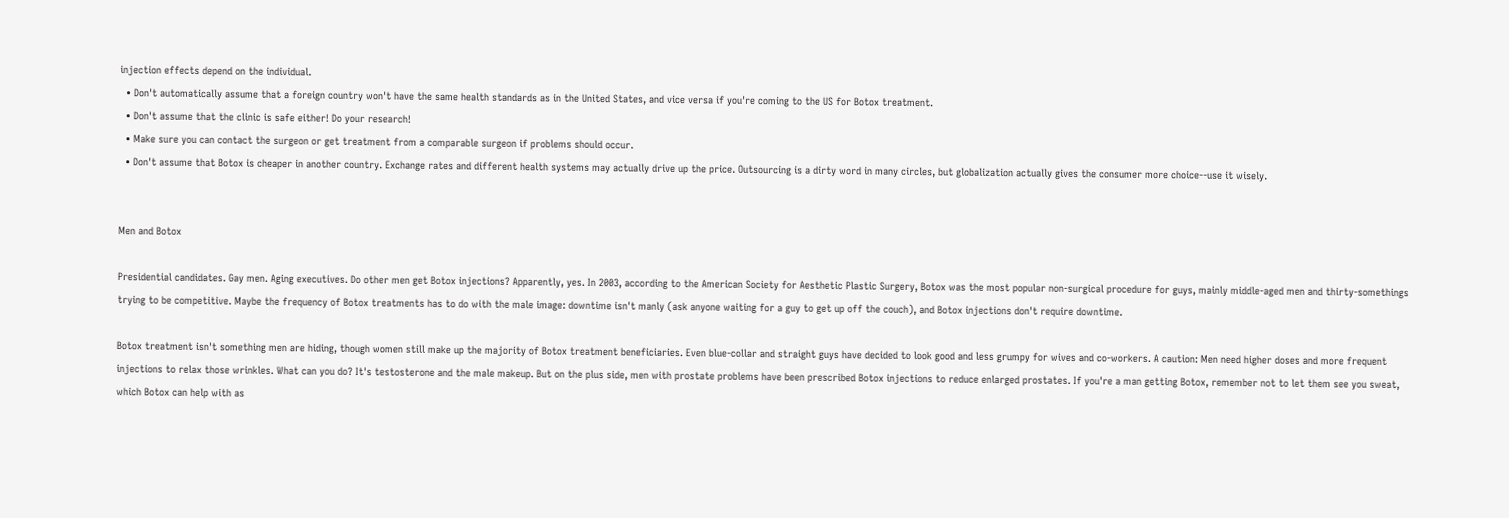injection effects depend on the individual.
  • Don't automatically assume that a foreign country won't have the same health standards as in the United States, and vice versa if you're coming to the US for Botox treatment.
  • Don't assume that the clinic is safe either! Do your research!
  • Make sure you can contact the surgeon or get treatment from a comparable surgeon if problems should occur.
  • Don't assume that Botox is cheaper in another country. Exchange rates and different health systems may actually drive up the price. Outsourcing is a dirty word in many circles, but globalization actually gives the consumer more choice--use it wisely.


Men and Botox

Presidential candidates. Gay men. Aging executives. Do other men get Botox injections? Apparently, yes. In 2003, according to the American Society for Aesthetic Plastic Surgery, Botox was the most popular non-surgical procedure for guys, mainly middle-aged men and thirty-somethings trying to be competitive. Maybe the frequency of Botox treatments has to do with the male image: downtime isn't manly (ask anyone waiting for a guy to get up off the couch), and Botox injections don't require downtime.

Botox treatment isn't something men are hiding, though women still make up the majority of Botox treatment beneficiaries. Even blue-collar and straight guys have decided to look good and less grumpy for wives and co-workers. A caution: Men need higher doses and more frequent injections to relax those wrinkles. What can you do? It's testosterone and the male makeup. But on the plus side, men with prostate problems have been prescribed Botox injections to reduce enlarged prostates. If you're a man getting Botox, remember not to let them see you sweat, which Botox can help with as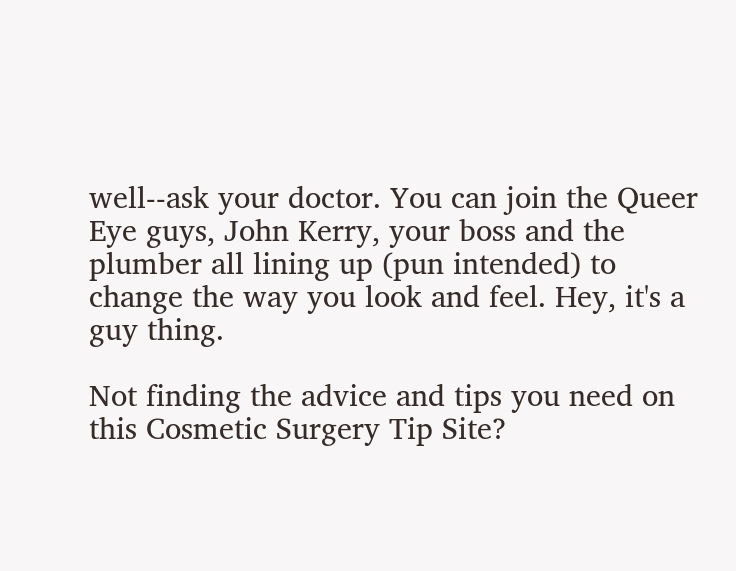well--ask your doctor. You can join the Queer Eye guys, John Kerry, your boss and the plumber all lining up (pun intended) to change the way you look and feel. Hey, it's a guy thing.

Not finding the advice and tips you need on this Cosmetic Surgery Tip Site?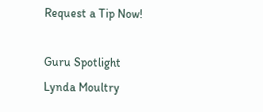Request a Tip Now!

Guru Spotlight
Lynda Moultry